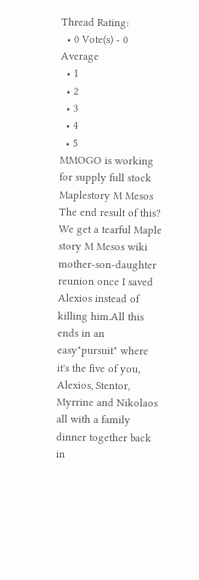Thread Rating:
  • 0 Vote(s) - 0 Average
  • 1
  • 2
  • 3
  • 4
  • 5
MMOGO is working for supply full stock Maplestory M Mesos
The end result of this? We get a tearful Maple story M Mesos wiki mother-son-daughter reunion once I saved Alexios instead of killing him.All this ends in an easy"pursuit" where it's the five of you, Alexios, Stentor, Myrrine and Nikolaos all with a family dinner together back in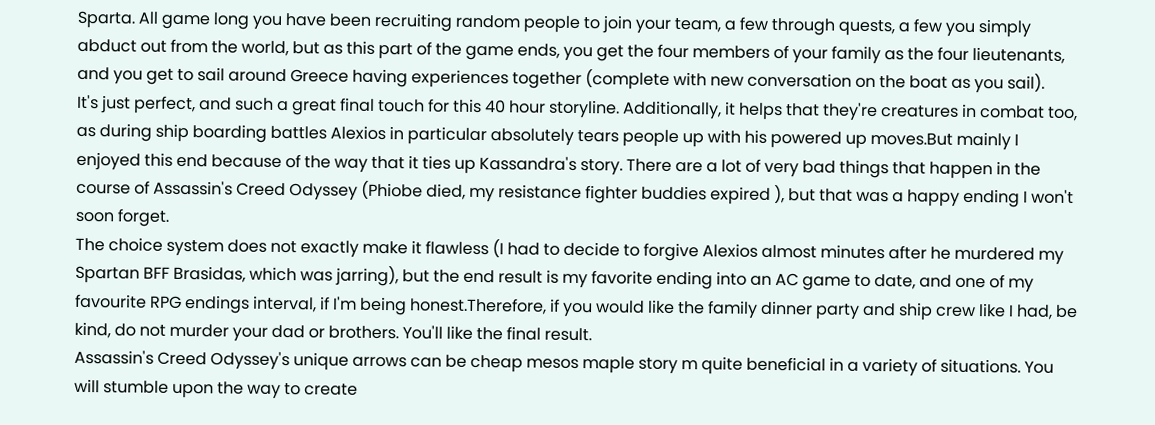Sparta. All game long you have been recruiting random people to join your team, a few through quests, a few you simply abduct out from the world, but as this part of the game ends, you get the four members of your family as the four lieutenants, and you get to sail around Greece having experiences together (complete with new conversation on the boat as you sail).
It's just perfect, and such a great final touch for this 40 hour storyline. Additionally, it helps that they're creatures in combat too, as during ship boarding battles Alexios in particular absolutely tears people up with his powered up moves.But mainly I enjoyed this end because of the way that it ties up Kassandra's story. There are a lot of very bad things that happen in the course of Assassin's Creed Odyssey (Phiobe died, my resistance fighter buddies expired ), but that was a happy ending I won't soon forget.
The choice system does not exactly make it flawless (I had to decide to forgive Alexios almost minutes after he murdered my Spartan BFF Brasidas, which was jarring), but the end result is my favorite ending into an AC game to date, and one of my favourite RPG endings interval, if I'm being honest.Therefore, if you would like the family dinner party and ship crew like I had, be kind, do not murder your dad or brothers. You'll like the final result.
Assassin's Creed Odyssey's unique arrows can be cheap mesos maple story m quite beneficial in a variety of situations. You will stumble upon the way to create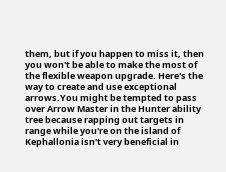them, but if you happen to miss it, then you won't be able to make the most of the flexible weapon upgrade. Here's the way to create and use exceptional arrows.You might be tempted to pass over Arrow Master in the Hunter ability tree because rapping out targets in range while you're on the island of Kephallonia isn't very beneficial in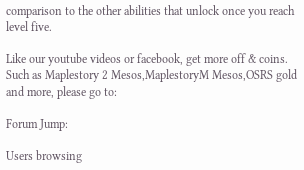comparison to the other abilities that unlock once you reach level five.

Like our youtube videos or facebook, get more off & coins. Such as Maplestory 2 Mesos,MaplestoryM Mesos,OSRS gold and more, please go to:

Forum Jump:

Users browsing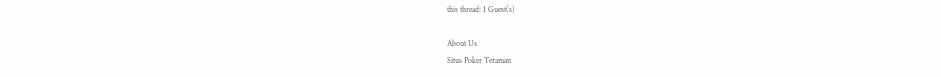this thread: 1 Guest(s)

About Us
Situs Poker Teraman